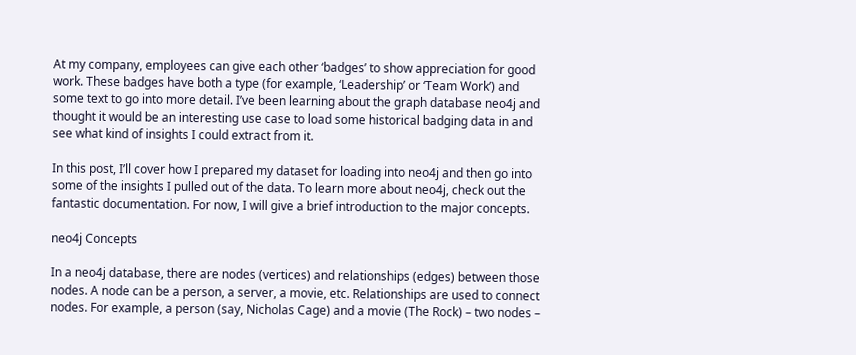At my company, employees can give each other ‘badges’ to show appreciation for good work. These badges have both a type (for example, ‘Leadership’ or ‘Team Work’) and some text to go into more detail. I’ve been learning about the graph database neo4j and thought it would be an interesting use case to load some historical badging data in and see what kind of insights I could extract from it.

In this post, I’ll cover how I prepared my dataset for loading into neo4j and then go into some of the insights I pulled out of the data. To learn more about neo4j, check out the fantastic documentation. For now, I will give a brief introduction to the major concepts.

neo4j Concepts

In a neo4j database, there are nodes (vertices) and relationships (edges) between those nodes. A node can be a person, a server, a movie, etc. Relationships are used to connect nodes. For example, a person (say, Nicholas Cage) and a movie (The Rock) – two nodes –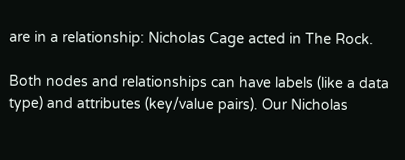are in a relationship: Nicholas Cage acted in The Rock.

Both nodes and relationships can have labels (like a data type) and attributes (key/value pairs). Our Nicholas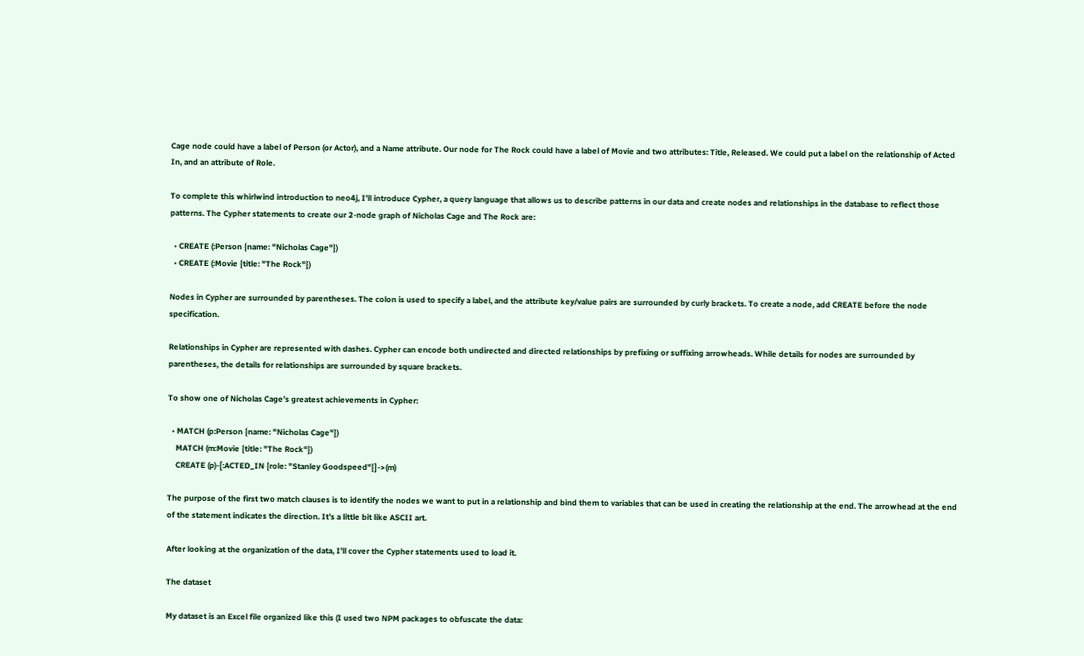Cage node could have a label of Person (or Actor), and a Name attribute. Our node for The Rock could have a label of Movie and two attributes: Title, Released. We could put a label on the relationship of Acted In, and an attribute of Role.

To complete this whirlwind introduction to neo4j, I’ll introduce Cypher, a query language that allows us to describe patterns in our data and create nodes and relationships in the database to reflect those patterns. The Cypher statements to create our 2-node graph of Nicholas Cage and The Rock are:

  • CREATE (:Person {name: "Nicholas Cage"})
  • CREATE (:Movie {title: "The Rock"})

Nodes in Cypher are surrounded by parentheses. The colon is used to specify a label, and the attribute key/value pairs are surrounded by curly brackets. To create a node, add CREATE before the node specification.

Relationships in Cypher are represented with dashes. Cypher can encode both undirected and directed relationships by prefixing or suffixing arrowheads. While details for nodes are surrounded by parentheses, the details for relationships are surrounded by square brackets.

To show one of Nicholas Cage’s greatest achievements in Cypher:

  • MATCH (p:Person {name: "Nicholas Cage"})
    MATCH (m:Movie {title: "The Rock"})
    CREATE (p)-[:ACTED_IN {role: "Stanley Goodspeed"}]->(m)

The purpose of the first two match clauses is to identify the nodes we want to put in a relationship and bind them to variables that can be used in creating the relationship at the end. The arrowhead at the end of the statement indicates the direction. It’s a little bit like ASCII art.

After looking at the organization of the data, I’ll cover the Cypher statements used to load it.

The dataset

My dataset is an Excel file organized like this (I used two NPM packages to obfuscate the data: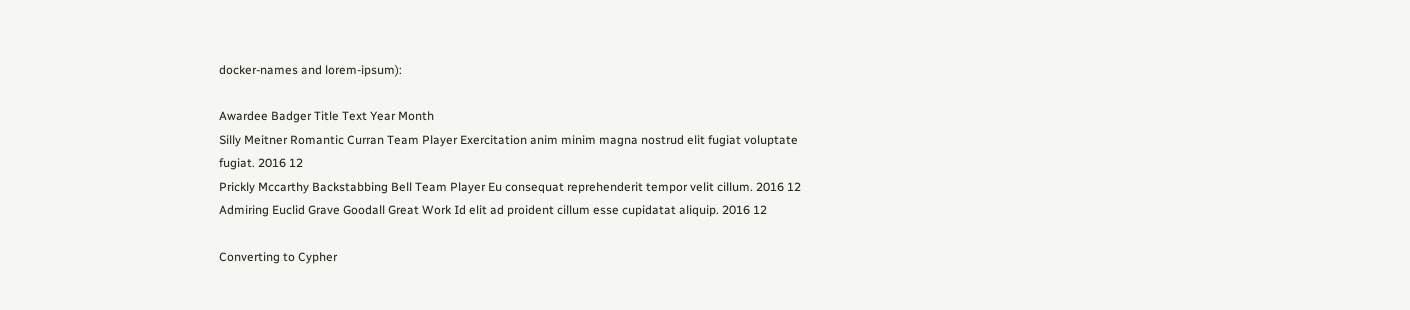docker-names and lorem-ipsum):

Awardee Badger Title Text Year Month
Silly Meitner Romantic Curran Team Player Exercitation anim minim magna nostrud elit fugiat voluptate fugiat. 2016 12
Prickly Mccarthy Backstabbing Bell Team Player Eu consequat reprehenderit tempor velit cillum. 2016 12
Admiring Euclid Grave Goodall Great Work Id elit ad proident cillum esse cupidatat aliquip. 2016 12

Converting to Cypher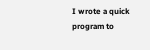I wrote a quick program to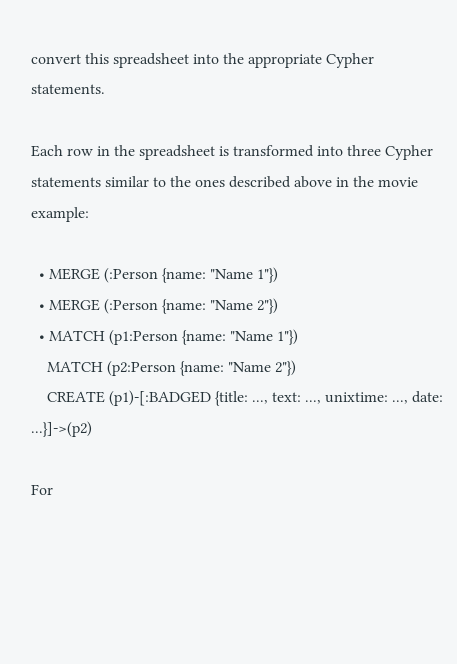convert this spreadsheet into the appropriate Cypher statements.

Each row in the spreadsheet is transformed into three Cypher statements similar to the ones described above in the movie example:

  • MERGE (:Person {name: "Name 1"})
  • MERGE (:Person {name: "Name 2"})
  • MATCH (p1:Person {name: "Name 1"})
    MATCH (p2:Person {name: "Name 2"})
    CREATE (p1)-[:BADGED {title: ..., text: ..., unixtime: ..., date: ...}]->(p2)

For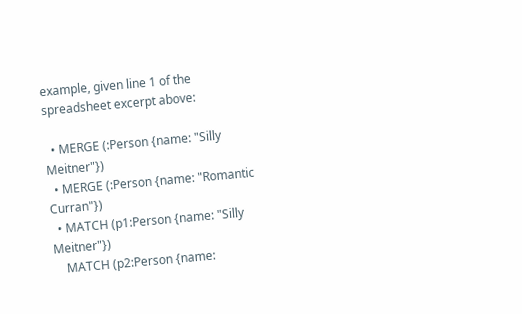example, given line 1 of the spreadsheet excerpt above:

  • MERGE (:Person {name: "Silly Meitner"})
  • MERGE (:Person {name: "Romantic Curran"})
  • MATCH (p1:Person {name: "Silly Meitner"})
    MATCH (p2:Person {name: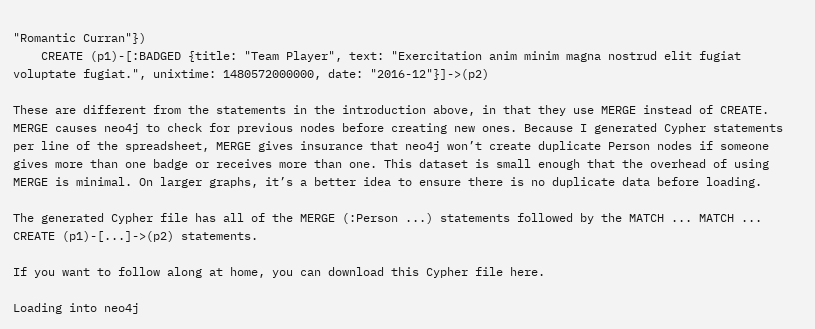"Romantic Curran"})
    CREATE (p1)-[:BADGED {title: "Team Player", text: "Exercitation anim minim magna nostrud elit fugiat voluptate fugiat.", unixtime: 1480572000000, date: "2016-12"}]->(p2)

These are different from the statements in the introduction above, in that they use MERGE instead of CREATE. MERGE causes neo4j to check for previous nodes before creating new ones. Because I generated Cypher statements per line of the spreadsheet, MERGE gives insurance that neo4j won’t create duplicate Person nodes if someone gives more than one badge or receives more than one. This dataset is small enough that the overhead of using MERGE is minimal. On larger graphs, it’s a better idea to ensure there is no duplicate data before loading.

The generated Cypher file has all of the MERGE (:Person ...) statements followed by the MATCH ... MATCH ... CREATE (p1)-[...]->(p2) statements.

If you want to follow along at home, you can download this Cypher file here.

Loading into neo4j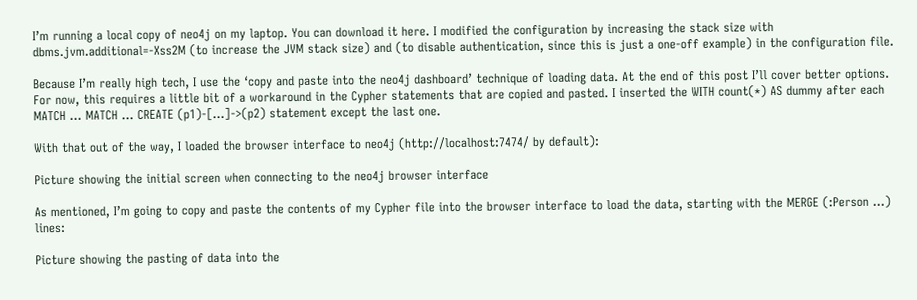I’m running a local copy of neo4j on my laptop. You can download it here. I modified the configuration by increasing the stack size with dbms.jvm.additional=-Xss2M (to increase the JVM stack size) and (to disable authentication, since this is just a one-off example) in the configuration file.

Because I’m really high tech, I use the ‘copy and paste into the neo4j dashboard’ technique of loading data. At the end of this post I’ll cover better options. For now, this requires a little bit of a workaround in the Cypher statements that are copied and pasted. I inserted the WITH count(*) AS dummy after each MATCH ... MATCH ... CREATE (p1)-[...]->(p2) statement except the last one.

With that out of the way, I loaded the browser interface to neo4j (http://localhost:7474/ by default):

Picture showing the initial screen when connecting to the neo4j browser interface

As mentioned, I’m going to copy and paste the contents of my Cypher file into the browser interface to load the data, starting with the MERGE (:Person ...) lines:

Picture showing the pasting of data into the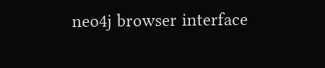neo4j browser interface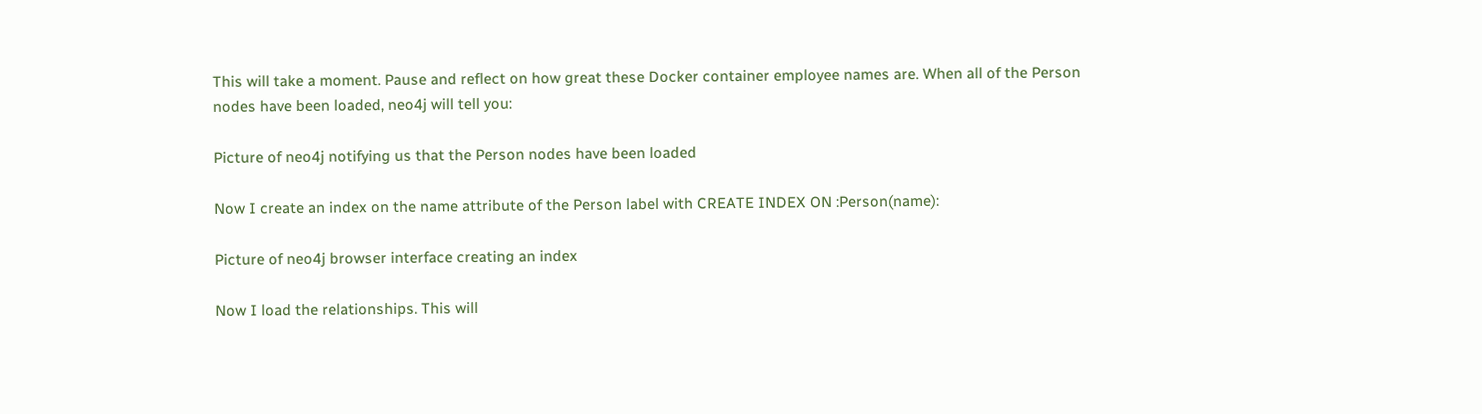This will take a moment. Pause and reflect on how great these Docker container employee names are. When all of the Person nodes have been loaded, neo4j will tell you:

Picture of neo4j notifying us that the Person nodes have been loaded

Now I create an index on the name attribute of the Person label with CREATE INDEX ON :Person(name):

Picture of neo4j browser interface creating an index

Now I load the relationships. This will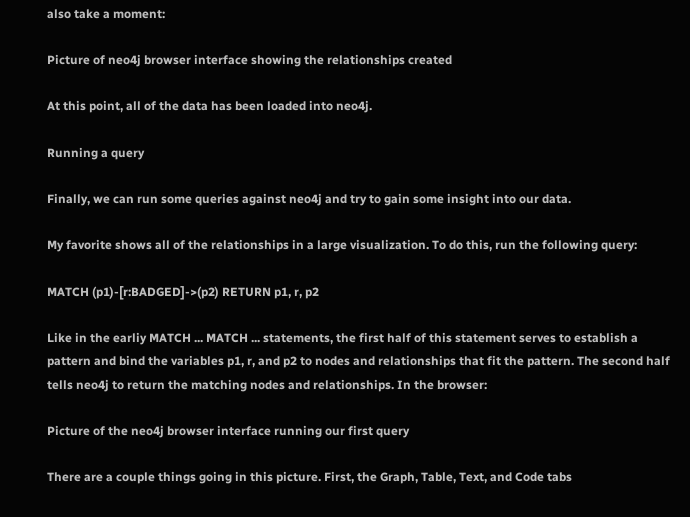also take a moment:

Picture of neo4j browser interface showing the relationships created

At this point, all of the data has been loaded into neo4j.

Running a query

Finally, we can run some queries against neo4j and try to gain some insight into our data.

My favorite shows all of the relationships in a large visualization. To do this, run the following query:

MATCH (p1)-[r:BADGED]->(p2) RETURN p1, r, p2

Like in the earliy MATCH ... MATCH ... statements, the first half of this statement serves to establish a pattern and bind the variables p1, r, and p2 to nodes and relationships that fit the pattern. The second half tells neo4j to return the matching nodes and relationships. In the browser:

Picture of the neo4j browser interface running our first query

There are a couple things going in this picture. First, the Graph, Table, Text, and Code tabs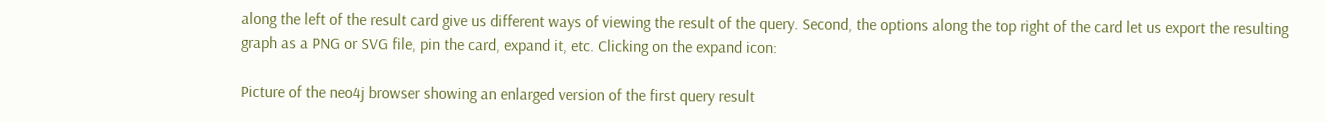along the left of the result card give us different ways of viewing the result of the query. Second, the options along the top right of the card let us export the resulting graph as a PNG or SVG file, pin the card, expand it, etc. Clicking on the expand icon:

Picture of the neo4j browser showing an enlarged version of the first query result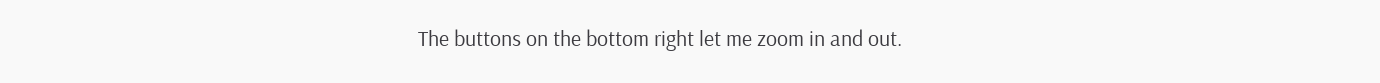The buttons on the bottom right let me zoom in and out.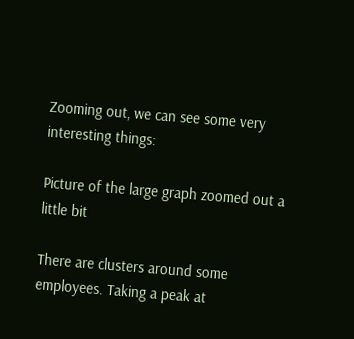Zooming out, we can see some very interesting things:

Picture of the large graph zoomed out a little bit

There are clusters around some employees. Taking a peak at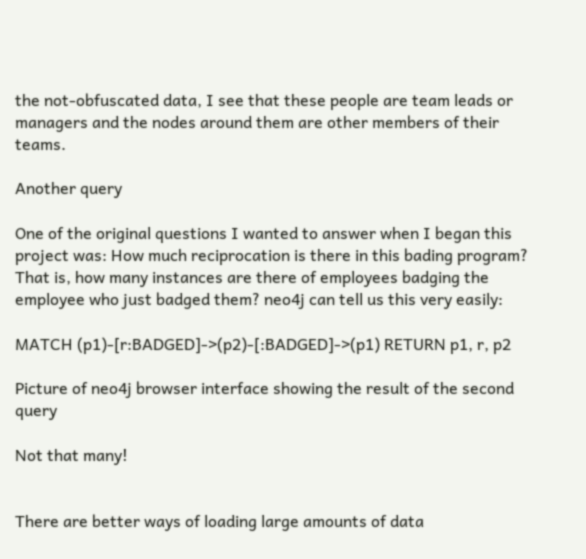the not-obfuscated data, I see that these people are team leads or managers and the nodes around them are other members of their teams.

Another query

One of the original questions I wanted to answer when I began this project was: How much reciprocation is there in this bading program? That is, how many instances are there of employees badging the employee who just badged them? neo4j can tell us this very easily:

MATCH (p1)-[r:BADGED]->(p2)-[:BADGED]->(p1) RETURN p1, r, p2

Picture of neo4j browser interface showing the result of the second query

Not that many!


There are better ways of loading large amounts of data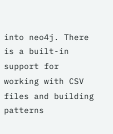into neo4j. There is a built-in support for working with CSV files and building patterns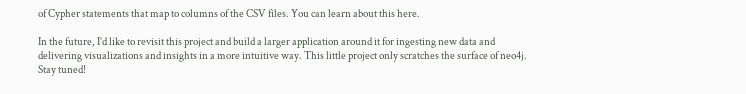of Cypher statements that map to columns of the CSV files. You can learn about this here.

In the future, I’d like to revisit this project and build a larger application around it for ingesting new data and delivering visualizations and insights in a more intuitive way. This little project only scratches the surface of neo4j. Stay tuned!